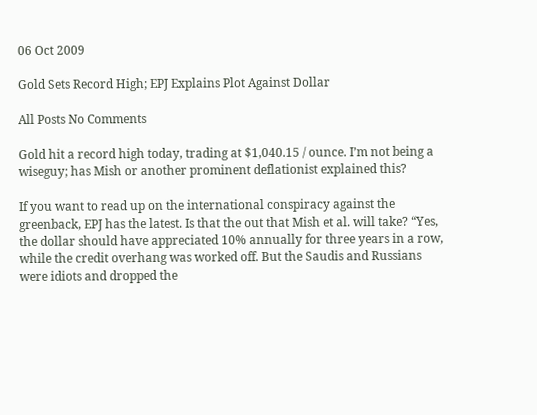06 Oct 2009

Gold Sets Record High; EPJ Explains Plot Against Dollar

All Posts No Comments

Gold hit a record high today, trading at $1,040.15 / ounce. I’m not being a wiseguy; has Mish or another prominent deflationist explained this?

If you want to read up on the international conspiracy against the greenback, EPJ has the latest. Is that the out that Mish et al. will take? “Yes, the dollar should have appreciated 10% annually for three years in a row, while the credit overhang was worked off. But the Saudis and Russians were idiots and dropped the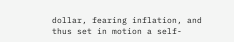dollar, fearing inflation, and thus set in motion a self-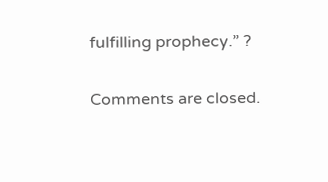fulfilling prophecy.” ?

Comments are closed.